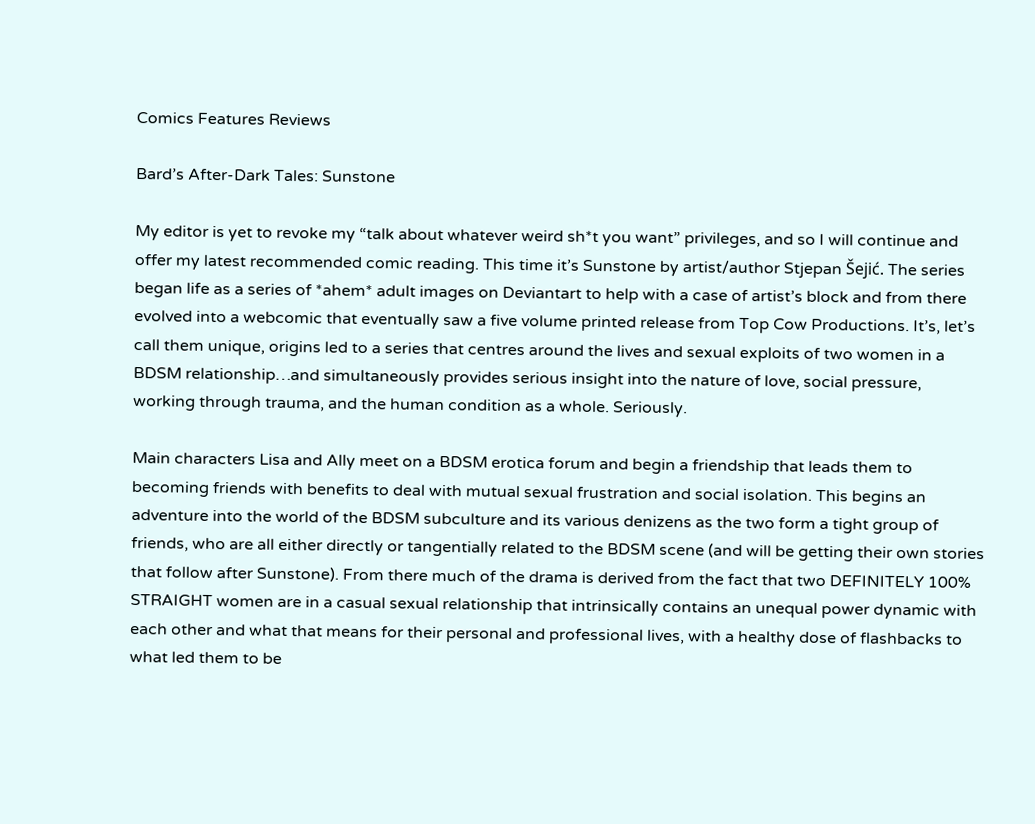Comics Features Reviews

Bard’s After-Dark Tales: Sunstone

My editor is yet to revoke my “talk about whatever weird sh*t you want” privileges, and so I will continue and offer my latest recommended comic reading. This time it’s Sunstone by artist/author Stjepan Šejić. The series began life as a series of *ahem* adult images on Deviantart to help with a case of artist’s block and from there evolved into a webcomic that eventually saw a five volume printed release from Top Cow Productions. It’s, let’s call them unique, origins led to a series that centres around the lives and sexual exploits of two women in a BDSM relationship…and simultaneously provides serious insight into the nature of love, social pressure, working through trauma, and the human condition as a whole. Seriously.

Main characters Lisa and Ally meet on a BDSM erotica forum and begin a friendship that leads them to becoming friends with benefits to deal with mutual sexual frustration and social isolation. This begins an adventure into the world of the BDSM subculture and its various denizens as the two form a tight group of friends, who are all either directly or tangentially related to the BDSM scene (and will be getting their own stories that follow after Sunstone). From there much of the drama is derived from the fact that two DEFINITELY 100% STRAIGHT women are in a casual sexual relationship that intrinsically contains an unequal power dynamic with each other and what that means for their personal and professional lives, with a healthy dose of flashbacks to what led them to be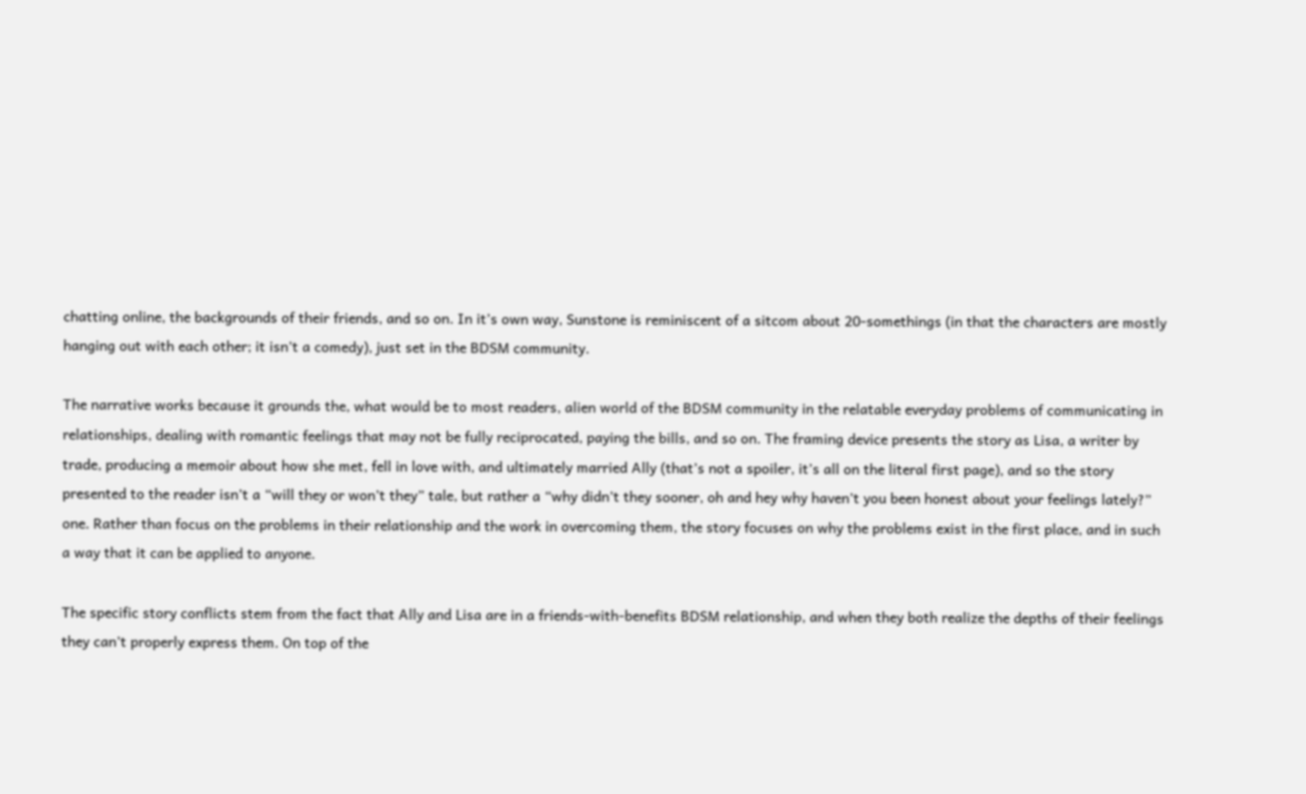chatting online, the backgrounds of their friends, and so on. In it’s own way, Sunstone is reminiscent of a sitcom about 20-somethings (in that the characters are mostly hanging out with each other; it isn’t a comedy), just set in the BDSM community.

The narrative works because it grounds the, what would be to most readers, alien world of the BDSM community in the relatable everyday problems of communicating in relationships, dealing with romantic feelings that may not be fully reciprocated, paying the bills, and so on. The framing device presents the story as Lisa, a writer by trade, producing a memoir about how she met, fell in love with, and ultimately married Ally (that’s not a spoiler, it’s all on the literal first page), and so the story presented to the reader isn’t a “will they or won’t they” tale, but rather a “why didn’t they sooner, oh and hey why haven’t you been honest about your feelings lately?” one. Rather than focus on the problems in their relationship and the work in overcoming them, the story focuses on why the problems exist in the first place, and in such a way that it can be applied to anyone.

The specific story conflicts stem from the fact that Ally and Lisa are in a friends-with-benefits BDSM relationship, and when they both realize the depths of their feelings they can’t properly express them. On top of the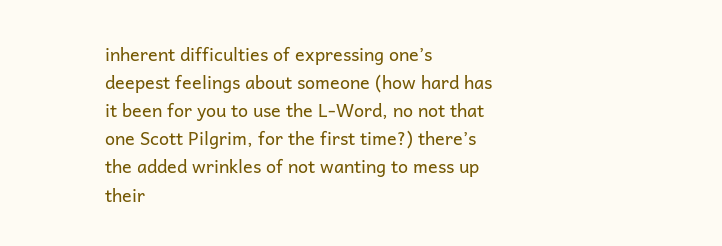inherent difficulties of expressing one’s deepest feelings about someone (how hard has it been for you to use the L-Word, no not that one Scott Pilgrim, for the first time?) there’s the added wrinkles of not wanting to mess up their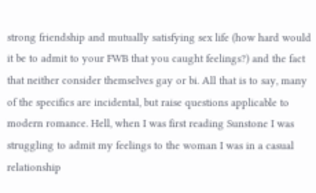strong friendship and mutually satisfying sex life (how hard would it be to admit to your FWB that you caught feelings?) and the fact that neither consider themselves gay or bi. All that is to say, many of the specifics are incidental, but raise questions applicable to modern romance. Hell, when I was first reading Sunstone I was struggling to admit my feelings to the woman I was in a casual relationship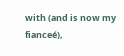with (and is now my fianceé),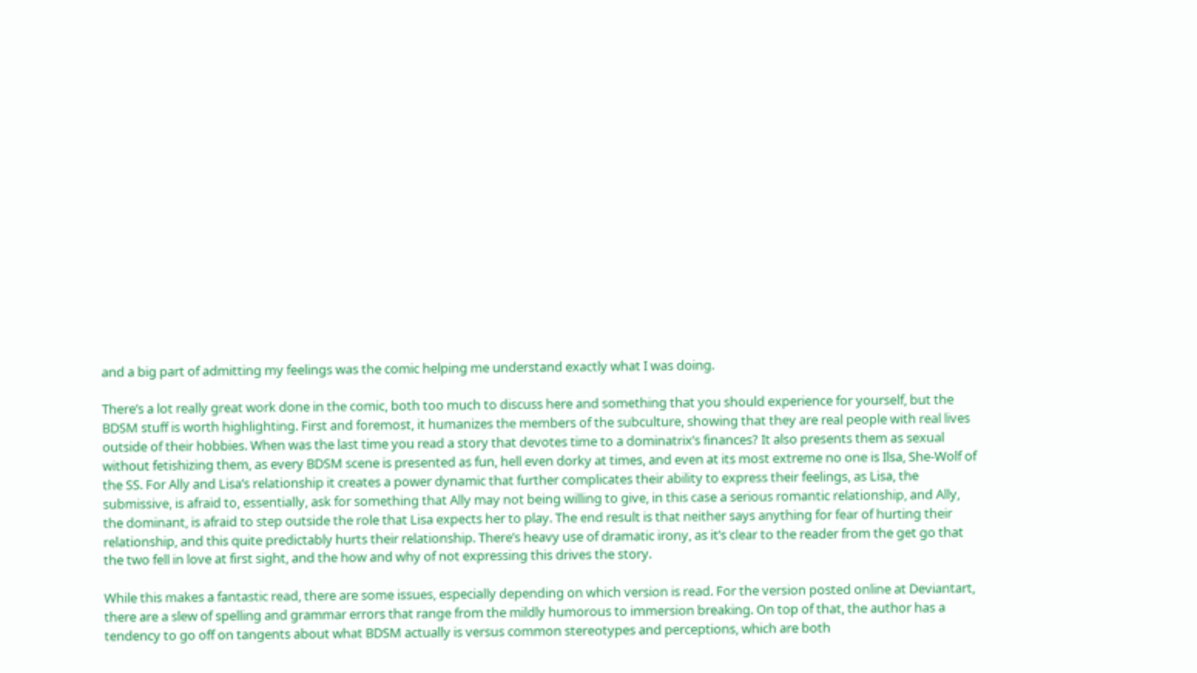and a big part of admitting my feelings was the comic helping me understand exactly what I was doing.

There’s a lot really great work done in the comic, both too much to discuss here and something that you should experience for yourself, but the BDSM stuff is worth highlighting. First and foremost, it humanizes the members of the subculture, showing that they are real people with real lives outside of their hobbies. When was the last time you read a story that devotes time to a dominatrix’s finances? It also presents them as sexual without fetishizing them, as every BDSM scene is presented as fun, hell even dorky at times, and even at its most extreme no one is Ilsa, She-Wolf of the SS. For Ally and Lisa’s relationship it creates a power dynamic that further complicates their ability to express their feelings, as Lisa, the submissive, is afraid to, essentially, ask for something that Ally may not being willing to give, in this case a serious romantic relationship, and Ally, the dominant, is afraid to step outside the role that Lisa expects her to play. The end result is that neither says anything for fear of hurting their relationship, and this quite predictably hurts their relationship. There’s heavy use of dramatic irony, as it’s clear to the reader from the get go that the two fell in love at first sight, and the how and why of not expressing this drives the story.

While this makes a fantastic read, there are some issues, especially depending on which version is read. For the version posted online at Deviantart, there are a slew of spelling and grammar errors that range from the mildly humorous to immersion breaking. On top of that, the author has a tendency to go off on tangents about what BDSM actually is versus common stereotypes and perceptions, which are both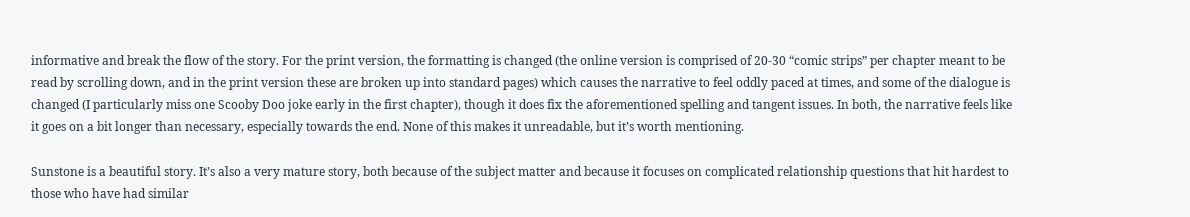informative and break the flow of the story. For the print version, the formatting is changed (the online version is comprised of 20-30 “comic strips” per chapter meant to be read by scrolling down, and in the print version these are broken up into standard pages) which causes the narrative to feel oddly paced at times, and some of the dialogue is changed (I particularly miss one Scooby Doo joke early in the first chapter), though it does fix the aforementioned spelling and tangent issues. In both, the narrative feels like it goes on a bit longer than necessary, especially towards the end. None of this makes it unreadable, but it’s worth mentioning.

Sunstone is a beautiful story. It’s also a very mature story, both because of the subject matter and because it focuses on complicated relationship questions that hit hardest to those who have had similar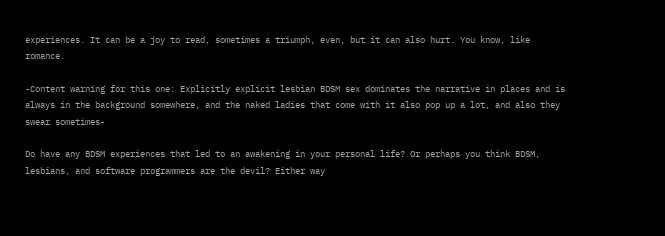experiences. It can be a joy to read, sometimes a triumph, even, but it can also hurt. You know, like romance.

-Content warning for this one: Explicitly explicit lesbian BDSM sex dominates the narrative in places and is always in the background somewhere, and the naked ladies that come with it also pop up a lot, and also they swear sometimes-

Do have any BDSM experiences that led to an awakening in your personal life? Or perhaps you think BDSM, lesbians, and software programmers are the devil? Either way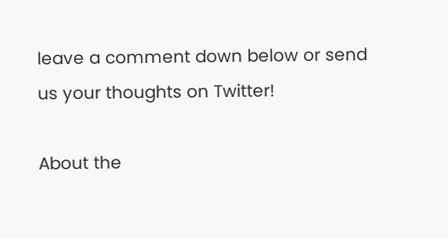leave a comment down below or send us your thoughts on Twitter!

About the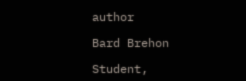author

Bard Brehon

Student,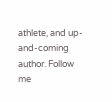athlete, and up-and-coming author. Follow me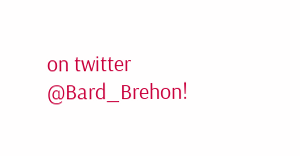on twitter @Bard_Brehon!